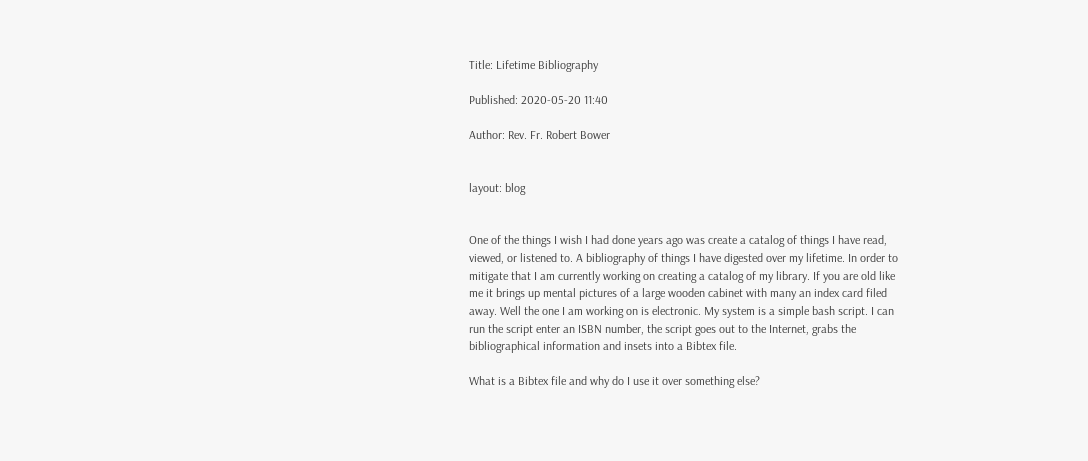Title: Lifetime Bibliography

Published: 2020-05-20 11:40

Author: Rev. Fr. Robert Bower


layout: blog


One of the things I wish I had done years ago was create a catalog of things I have read, viewed, or listened to. A bibliography of things I have digested over my lifetime. In order to mitigate that I am currently working on creating a catalog of my library. If you are old like me it brings up mental pictures of a large wooden cabinet with many an index card filed away. Well the one I am working on is electronic. My system is a simple bash script. I can run the script enter an ISBN number, the script goes out to the Internet, grabs the bibliographical information and insets into a Bibtex file.

What is a Bibtex file and why do I use it over something else?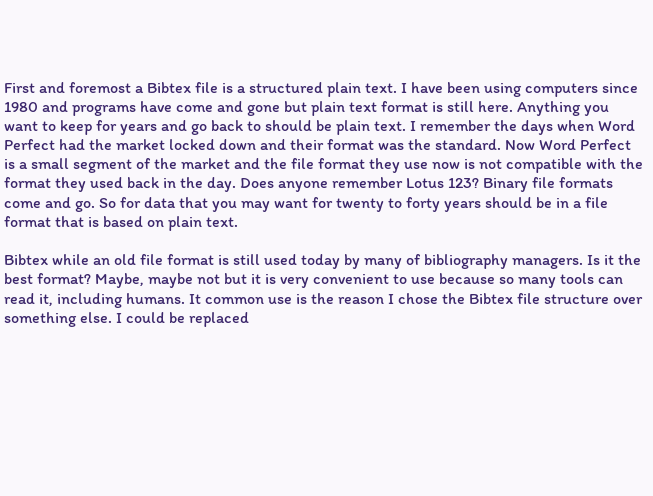First and foremost a Bibtex file is a structured plain text. I have been using computers since 1980 and programs have come and gone but plain text format is still here. Anything you want to keep for years and go back to should be plain text. I remember the days when Word Perfect had the market locked down and their format was the standard. Now Word Perfect is a small segment of the market and the file format they use now is not compatible with the format they used back in the day. Does anyone remember Lotus 123? Binary file formats come and go. So for data that you may want for twenty to forty years should be in a file format that is based on plain text.

Bibtex while an old file format is still used today by many of bibliography managers. Is it the best format? Maybe, maybe not but it is very convenient to use because so many tools can read it, including humans. It common use is the reason I chose the Bibtex file structure over something else. I could be replaced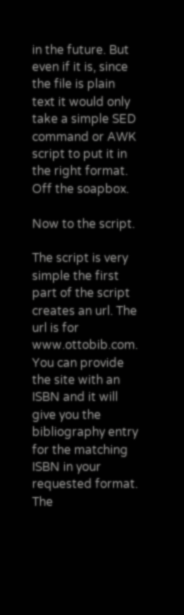in the future. But even if it is, since the file is plain text it would only take a simple SED command or AWK script to put it in the right format. Off the soapbox.

Now to the script.

The script is very simple the first part of the script creates an url. The url is for www.ottobib.com. You can provide the site with an ISBN and it will give you the bibliography entry for the matching ISBN in your requested format. The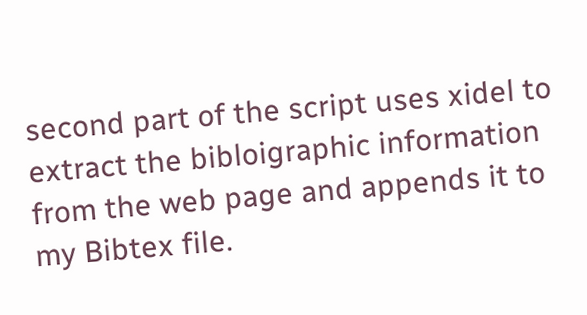second part of the script uses xidel to extract the bibloigraphic information from the web page and appends it to my Bibtex file.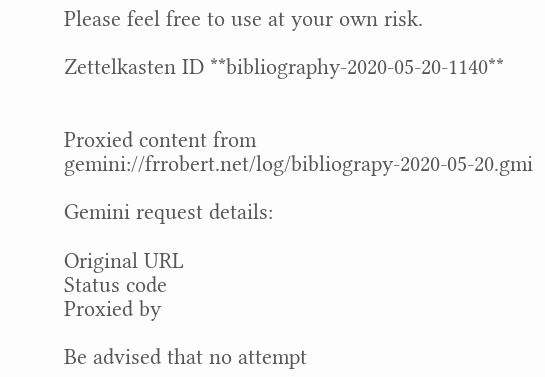Please feel free to use at your own risk.

Zettelkasten ID **bibliography-2020-05-20-1140**


Proxied content from gemini://frrobert.net/log/bibliograpy-2020-05-20.gmi

Gemini request details:

Original URL
Status code
Proxied by

Be advised that no attempt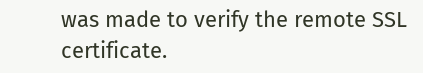was made to verify the remote SSL certificate.